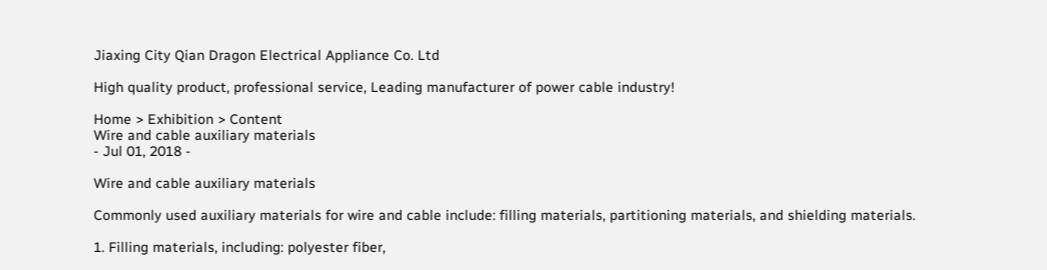Jiaxing City Qian Dragon Electrical Appliance Co. Ltd

High quality product, professional service, Leading manufacturer of power cable industry!

Home > Exhibition > Content
Wire and cable auxiliary materials
- Jul 01, 2018 -

Wire and cable auxiliary materials

Commonly used auxiliary materials for wire and cable include: filling materials, partitioning materials, and shielding materials.

1. Filling materials, including: polyester fiber,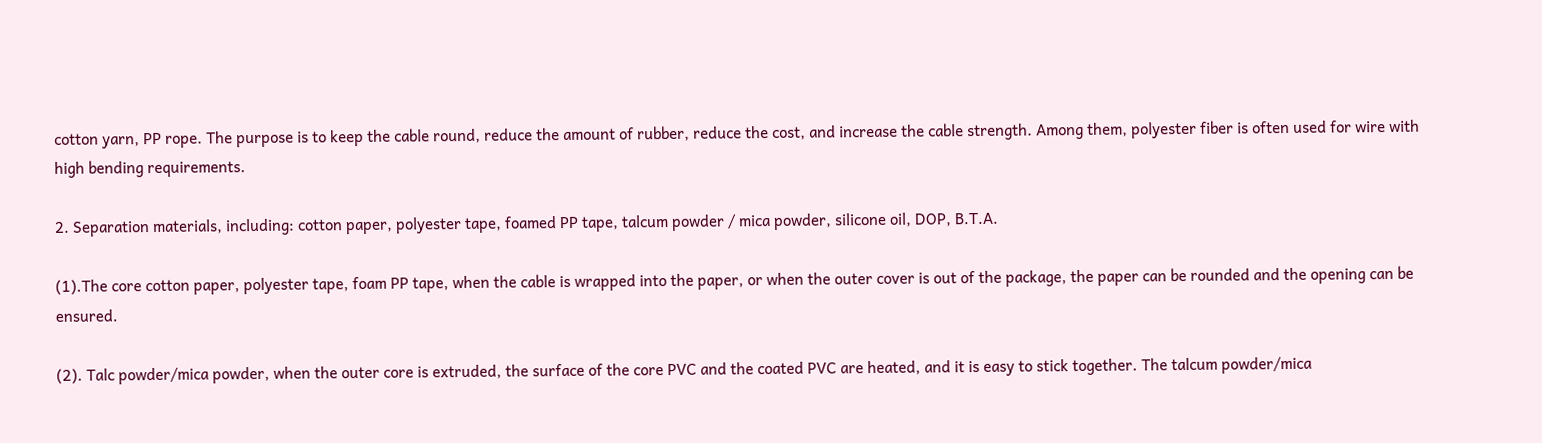cotton yarn, PP rope. The purpose is to keep the cable round, reduce the amount of rubber, reduce the cost, and increase the cable strength. Among them, polyester fiber is often used for wire with high bending requirements.

2. Separation materials, including: cotton paper, polyester tape, foamed PP tape, talcum powder / mica powder, silicone oil, DOP, B.T.A.

(1).The core cotton paper, polyester tape, foam PP tape, when the cable is wrapped into the paper, or when the outer cover is out of the package, the paper can be rounded and the opening can be ensured.

(2). Talc powder/mica powder, when the outer core is extruded, the surface of the core PVC and the coated PVC are heated, and it is easy to stick together. The talcum powder/mica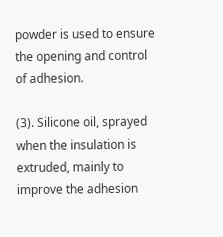powder is used to ensure the opening and control of adhesion.

(3). Silicone oil, sprayed when the insulation is extruded, mainly to improve the adhesion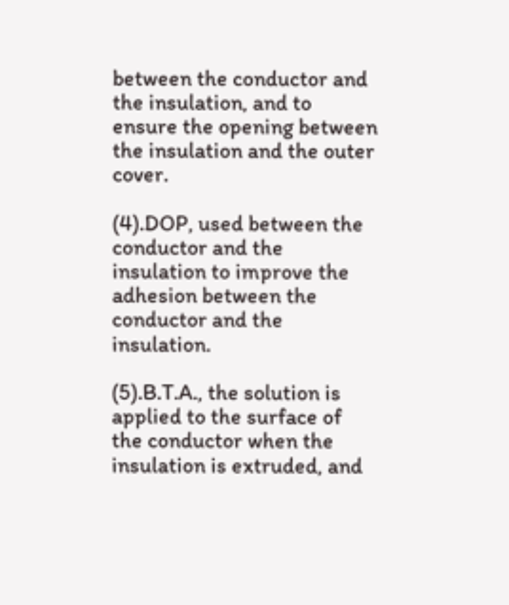between the conductor and the insulation, and to ensure the opening between the insulation and the outer cover.

(4).DOP, used between the conductor and the insulation to improve the adhesion between the conductor and the insulation.

(5).B.T.A., the solution is applied to the surface of the conductor when the insulation is extruded, and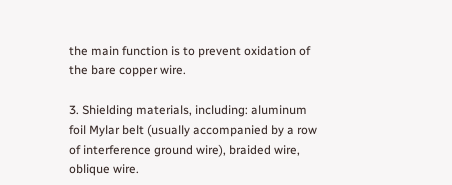the main function is to prevent oxidation of the bare copper wire.

3. Shielding materials, including: aluminum foil Mylar belt (usually accompanied by a row of interference ground wire), braided wire, oblique wire.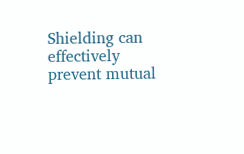Shielding can effectively prevent mutual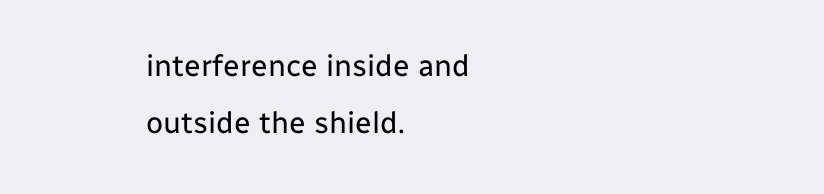interference inside and outside the shield.